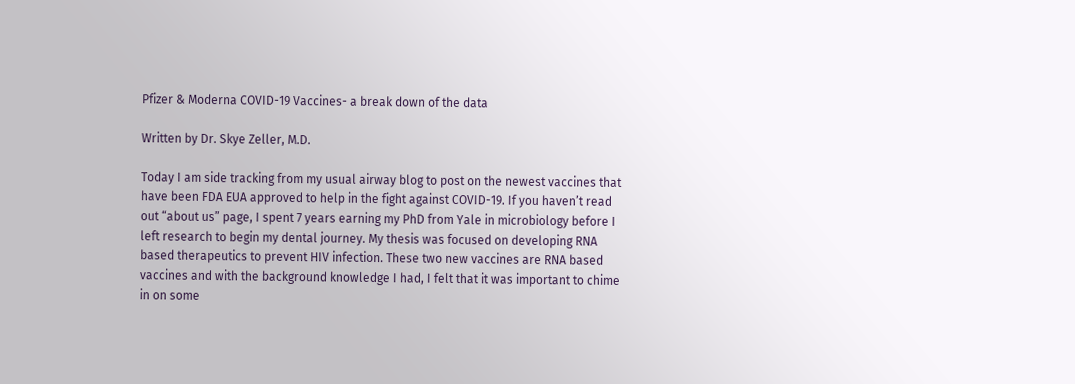Pfizer & Moderna COVID-19 Vaccines- a break down of the data

Written by Dr. Skye Zeller, M.D.

Today I am side tracking from my usual airway blog to post on the newest vaccines that have been FDA EUA approved to help in the fight against COVID-19. If you haven’t read out “about us” page, I spent 7 years earning my PhD from Yale in microbiology before I left research to begin my dental journey. My thesis was focused on developing RNA based therapeutics to prevent HIV infection. These two new vaccines are RNA based vaccines and with the background knowledge I had, I felt that it was important to chime in on some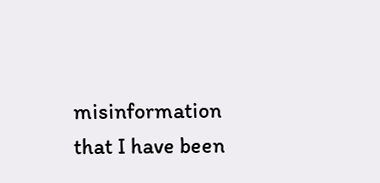misinformation that I have been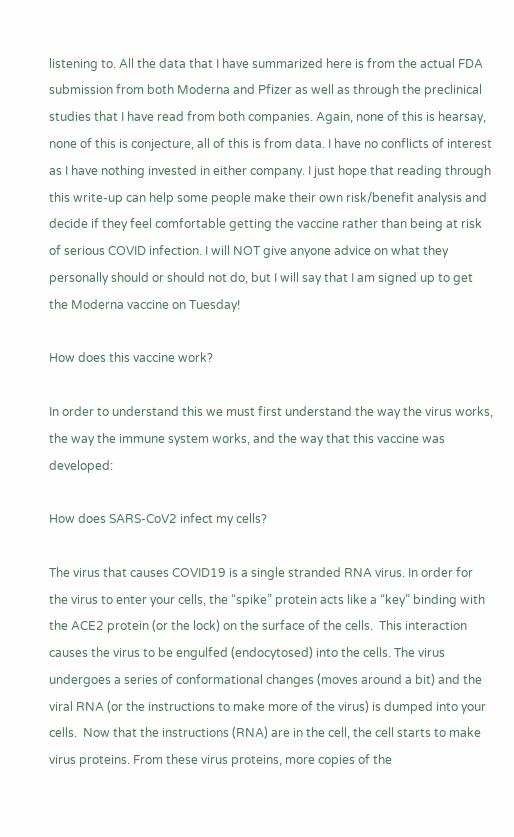listening to. All the data that I have summarized here is from the actual FDA submission from both Moderna and Pfizer as well as through the preclinical studies that I have read from both companies. Again, none of this is hearsay, none of this is conjecture, all of this is from data. I have no conflicts of interest as I have nothing invested in either company. I just hope that reading through this write-up can help some people make their own risk/benefit analysis and decide if they feel comfortable getting the vaccine rather than being at risk of serious COVID infection. I will NOT give anyone advice on what they personally should or should not do, but I will say that I am signed up to get the Moderna vaccine on Tuesday!

How does this vaccine work?

In order to understand this we must first understand the way the virus works, the way the immune system works, and the way that this vaccine was developed:

How does SARS-CoV2 infect my cells?

The virus that causes COVID19 is a single stranded RNA virus. In order for the virus to enter your cells, the “spike” protein acts like a “key” binding with the ACE2 protein (or the lock) on the surface of the cells.  This interaction causes the virus to be engulfed (endocytosed) into the cells. The virus undergoes a series of conformational changes (moves around a bit) and the viral RNA (or the instructions to make more of the virus) is dumped into your cells.  Now that the instructions (RNA) are in the cell, the cell starts to make virus proteins. From these virus proteins, more copies of the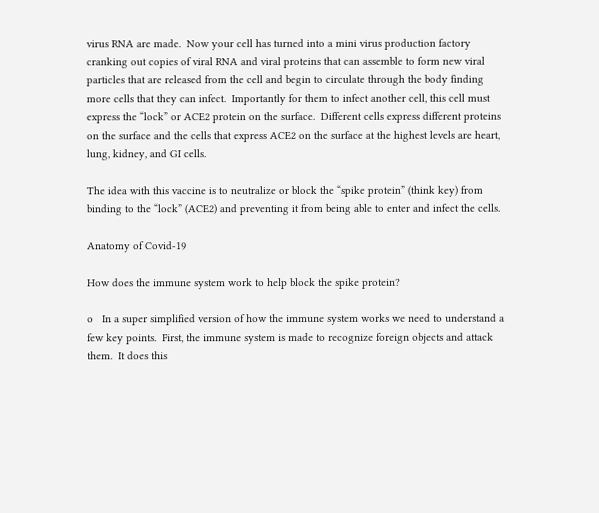virus RNA are made.  Now your cell has turned into a mini virus production factory cranking out copies of viral RNA and viral proteins that can assemble to form new viral particles that are released from the cell and begin to circulate through the body finding more cells that they can infect.  Importantly for them to infect another cell, this cell must express the “lock” or ACE2 protein on the surface.  Different cells express different proteins on the surface and the cells that express ACE2 on the surface at the highest levels are heart, lung, kidney, and GI cells.

The idea with this vaccine is to neutralize or block the “spike protein” (think key) from binding to the “lock” (ACE2) and preventing it from being able to enter and infect the cells.

Anatomy of Covid-19

How does the immune system work to help block the spike protein?

o   In a super simplified version of how the immune system works we need to understand a few key points.  First, the immune system is made to recognize foreign objects and attack them.  It does this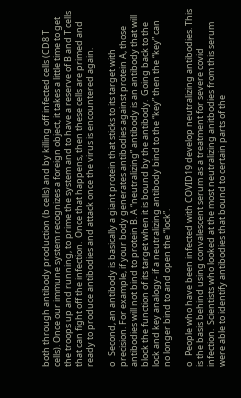both through antibody production (b cells) and by killing off infected cells (CD8 T cells). Once our immune system recognizes a foreign object, it takes a little time to get the troops up and running, to prime the system and to have a reserve of B and T cells that can fight off the infection.  Once that happens, then these cells are primed and ready to produce antibodies and attack once the virus is encountered again.

o   Second, an antibody is basically a giant protein that sticks to its target with precision. For example, if your body generates antibodies against protein A, those antibodies will not bind to protein B. A “neutralizing” antibody is an antibody that will block the function of its target when it is bound by the antibody.  Going back to the lock and key analogy- if a neutralizing antibody bind to the “key” then the “key” can no longer bind to and open the “lock”.

o   People who have been infected with COVID19 develop neutralizing antibodies. This is the basis behind using convalescent serum as a treatment for severe covid infection.  Scientists who looked at the most neutralizing anitbodies from this serum were able to identify antibodies that bound to certain parts of the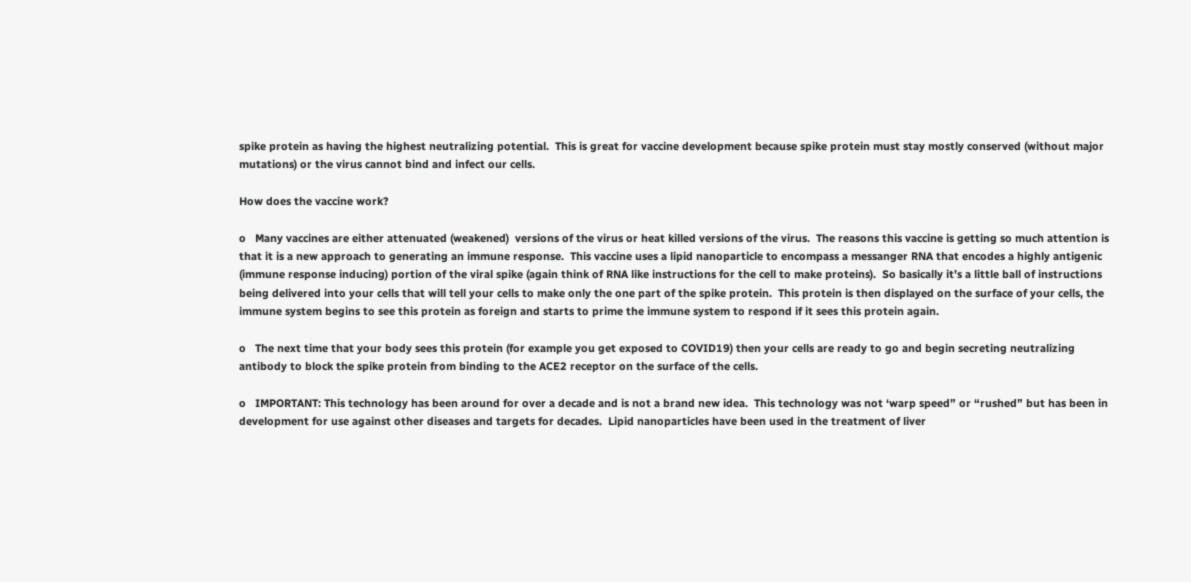spike protein as having the highest neutralizing potential.  This is great for vaccine development because spike protein must stay mostly conserved (without major mutations) or the virus cannot bind and infect our cells.

How does the vaccine work?

o   Many vaccines are either attenuated (weakened)  versions of the virus or heat killed versions of the virus.  The reasons this vaccine is getting so much attention is that it is a new approach to generating an immune response.  This vaccine uses a lipid nanoparticle to encompass a messanger RNA that encodes a highly antigenic (immune response inducing) portion of the viral spike (again think of RNA like instructions for the cell to make proteins).  So basically it’s a little ball of instructions being delivered into your cells that will tell your cells to make only the one part of the spike protein.  This protein is then displayed on the surface of your cells, the immune system begins to see this protein as foreign and starts to prime the immune system to respond if it sees this protein again.

o   The next time that your body sees this protein (for example you get exposed to COVID19) then your cells are ready to go and begin secreting neutralizing antibody to block the spike protein from binding to the ACE2 receptor on the surface of the cells.

o   IMPORTANT: This technology has been around for over a decade and is not a brand new idea.  This technology was not ‘warp speed” or “rushed” but has been in development for use against other diseases and targets for decades.  Lipid nanoparticles have been used in the treatment of liver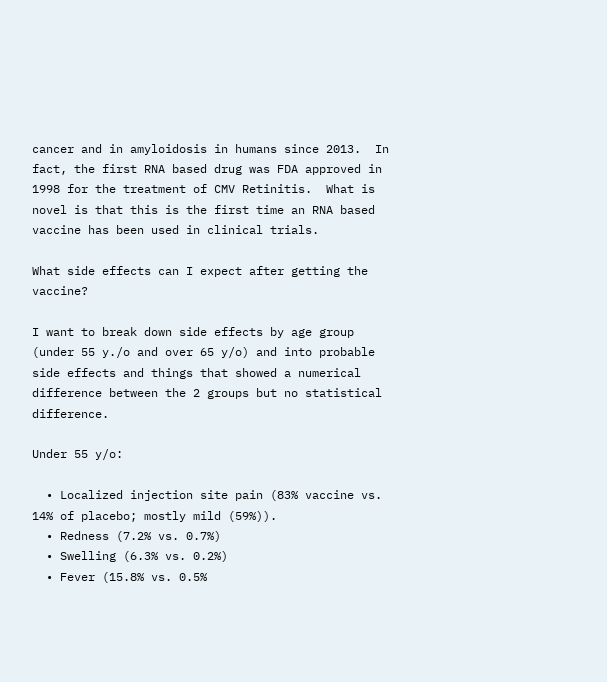cancer and in amyloidosis in humans since 2013.  In fact, the first RNA based drug was FDA approved in 1998 for the treatment of CMV Retinitis.  What is novel is that this is the first time an RNA based vaccine has been used in clinical trials.

What side effects can I expect after getting the vaccine?

I want to break down side effects by age group (under 55 y./o and over 65 y/o) and into probable side effects and things that showed a numerical difference between the 2 groups but no statistical difference.

Under 55 y/o:

  • Localized injection site pain (83% vaccine vs. 14% of placebo; mostly mild (59%)).
  • Redness (7.2% vs. 0.7%)
  • Swelling (6.3% vs. 0.2%)
  • Fever (15.8% vs. 0.5%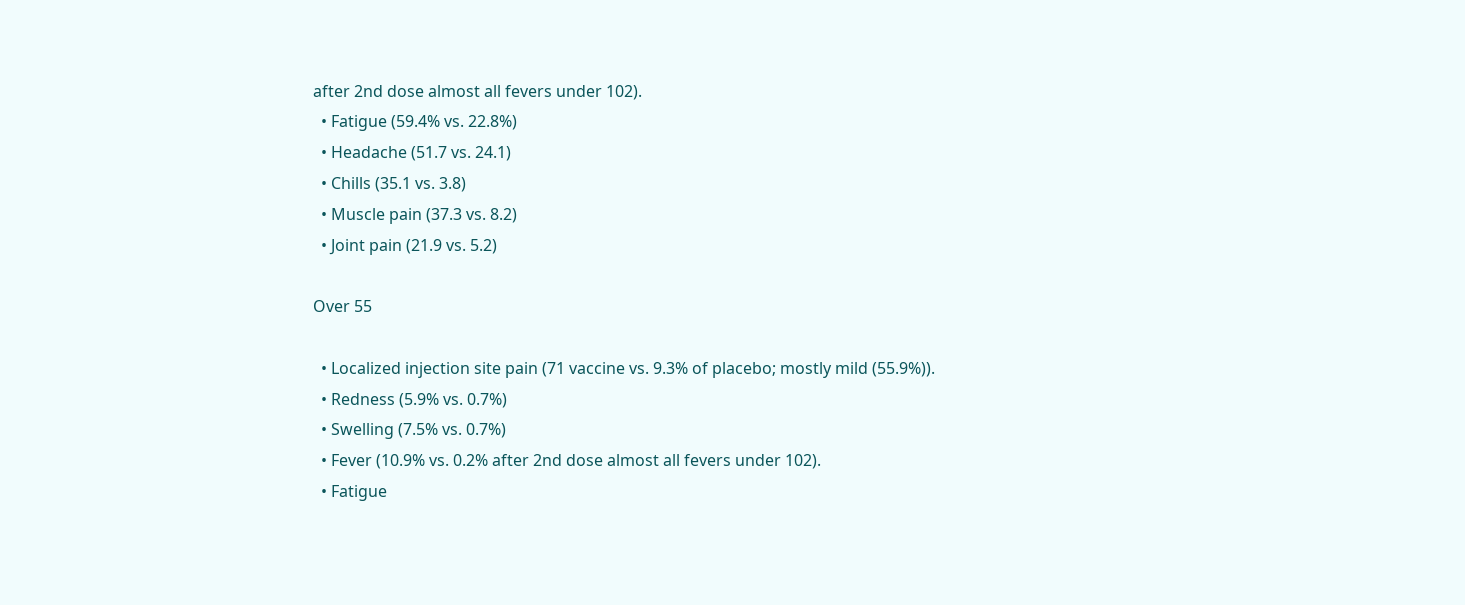after 2nd dose almost all fevers under 102).
  • Fatigue (59.4% vs. 22.8%)
  • Headache (51.7 vs. 24.1)
  • Chills (35.1 vs. 3.8)
  • Muscle pain (37.3 vs. 8.2)
  • Joint pain (21.9 vs. 5.2)

Over 55

  • Localized injection site pain (71 vaccine vs. 9.3% of placebo; mostly mild (55.9%)).
  • Redness (5.9% vs. 0.7%)
  • Swelling (7.5% vs. 0.7%)
  • Fever (10.9% vs. 0.2% after 2nd dose almost all fevers under 102).
  • Fatigue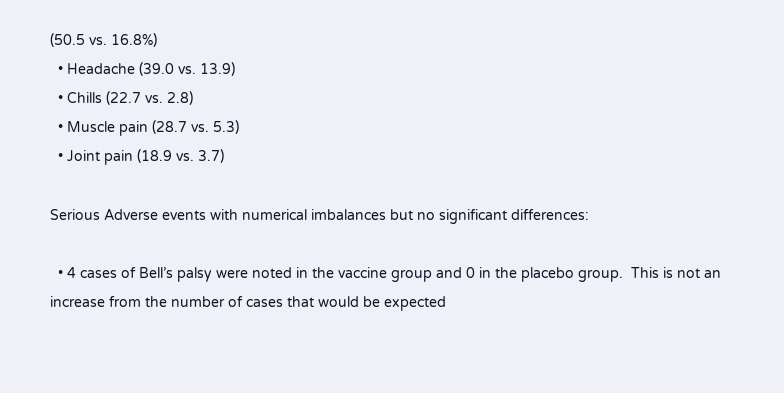(50.5 vs. 16.8%)
  • Headache (39.0 vs. 13.9)
  • Chills (22.7 vs. 2.8)
  • Muscle pain (28.7 vs. 5.3)
  • Joint pain (18.9 vs. 3.7)

Serious Adverse events with numerical imbalances but no significant differences:

  • 4 cases of Bell’s palsy were noted in the vaccine group and 0 in the placebo group.  This is not an increase from the number of cases that would be expected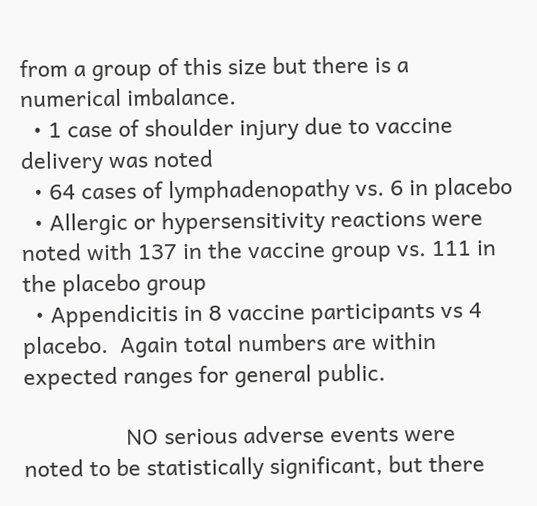from a group of this size but there is a numerical imbalance.
  • 1 case of shoulder injury due to vaccine delivery was noted
  • 64 cases of lymphadenopathy vs. 6 in placebo
  • Allergic or hypersensitivity reactions were noted with 137 in the vaccine group vs. 111 in the placebo group
  • Appendicitis in 8 vaccine participants vs 4 placebo.  Again total numbers are within expected ranges for general public.

                 NO serious adverse events were noted to be statistically significant, but there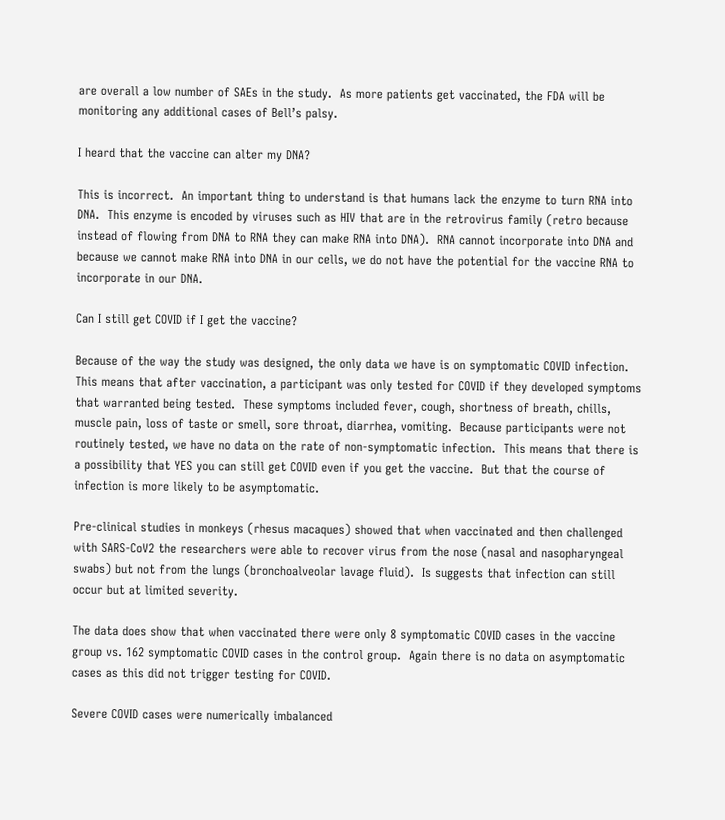are overall a low number of SAEs in the study.  As more patients get vaccinated, the FDA will be monitoring any additional cases of Bell’s palsy.

I heard that the vaccine can alter my DNA?

This is incorrect.  An important thing to understand is that humans lack the enzyme to turn RNA into DNA.  This enzyme is encoded by viruses such as HIV that are in the retrovirus family (retro because instead of flowing from DNA to RNA they can make RNA into DNA).  RNA cannot incorporate into DNA and because we cannot make RNA into DNA in our cells, we do not have the potential for the vaccine RNA to incorporate in our DNA.

Can I still get COVID if I get the vaccine?

Because of the way the study was designed, the only data we have is on symptomatic COVID infection.  This means that after vaccination, a participant was only tested for COVID if they developed symptoms that warranted being tested.  These symptoms included fever, cough, shortness of breath, chills, muscle pain, loss of taste or smell, sore throat, diarrhea, vomiting.  Because participants were not routinely tested, we have no data on the rate of non-symptomatic infection.  This means that there is a possibility that YES you can still get COVID even if you get the vaccine.  But that the course of infection is more likely to be asymptomatic.

Pre-clinical studies in monkeys (rhesus macaques) showed that when vaccinated and then challenged with SARS-CoV2 the researchers were able to recover virus from the nose (nasal and nasopharyngeal swabs) but not from the lungs (bronchoalveolar lavage fluid).  Is suggests that infection can still occur but at limited severity.

The data does show that when vaccinated there were only 8 symptomatic COVID cases in the vaccine group vs. 162 symptomatic COVID cases in the control group.  Again there is no data on asymptomatic cases as this did not trigger testing for COVID.

Severe COVID cases were numerically imbalanced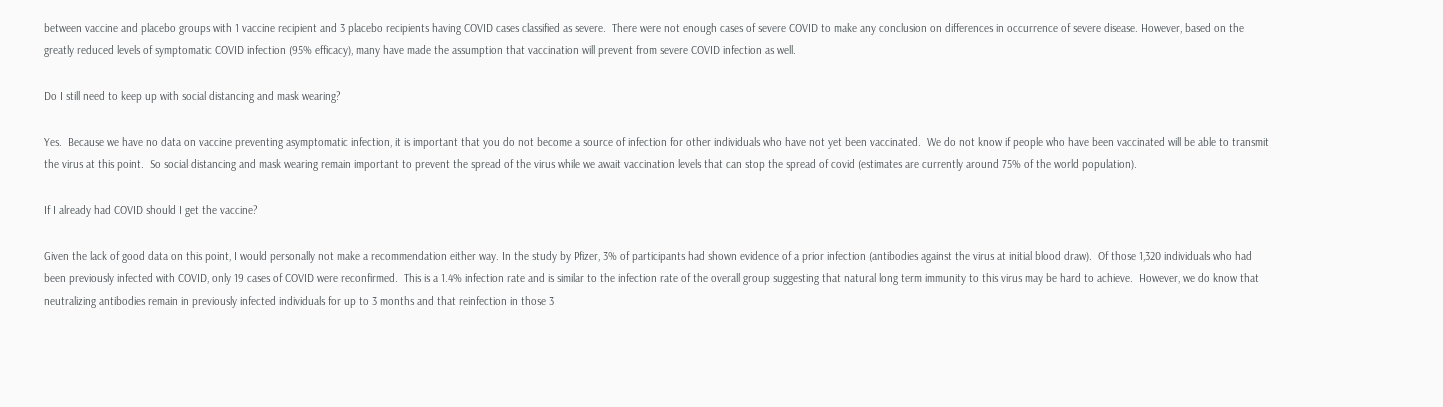between vaccine and placebo groups with 1 vaccine recipient and 3 placebo recipients having COVID cases classified as severe.  There were not enough cases of severe COVID to make any conclusion on differences in occurrence of severe disease. However, based on the greatly reduced levels of symptomatic COVID infection (95% efficacy), many have made the assumption that vaccination will prevent from severe COVID infection as well.

Do I still need to keep up with social distancing and mask wearing?

Yes.  Because we have no data on vaccine preventing asymptomatic infection, it is important that you do not become a source of infection for other individuals who have not yet been vaccinated.  We do not know if people who have been vaccinated will be able to transmit the virus at this point.  So social distancing and mask wearing remain important to prevent the spread of the virus while we await vaccination levels that can stop the spread of covid (estimates are currently around 75% of the world population).

If I already had COVID should I get the vaccine?

Given the lack of good data on this point, I would personally not make a recommendation either way. In the study by Pfizer, 3% of participants had shown evidence of a prior infection (antibodies against the virus at initial blood draw).  Of those 1,320 individuals who had been previously infected with COVID, only 19 cases of COVID were reconfirmed.  This is a 1.4% infection rate and is similar to the infection rate of the overall group suggesting that natural long term immunity to this virus may be hard to achieve.  However, we do know that neutralizing antibodies remain in previously infected individuals for up to 3 months and that reinfection in those 3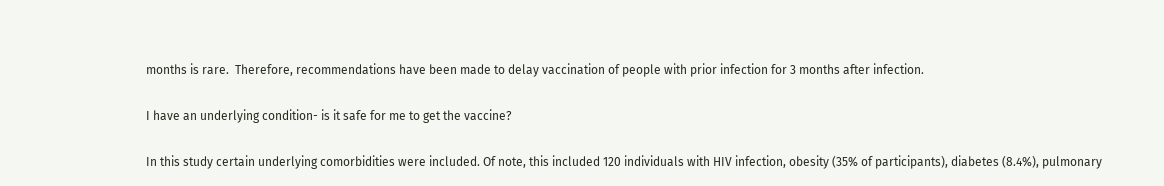months is rare.  Therefore, recommendations have been made to delay vaccination of people with prior infection for 3 months after infection.

I have an underlying condition- is it safe for me to get the vaccine?

In this study certain underlying comorbidities were included. Of note, this included 120 individuals with HIV infection, obesity (35% of participants), diabetes (8.4%), pulmonary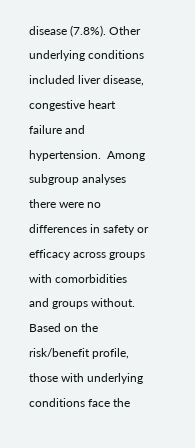disease (7.8%). Other underlying conditions included liver disease,  congestive heart failure and hypertension.  Among subgroup analyses there were no differences in safety or efficacy across groups with comorbidities and groups without.  Based on the risk/benefit profile, those with underlying conditions face the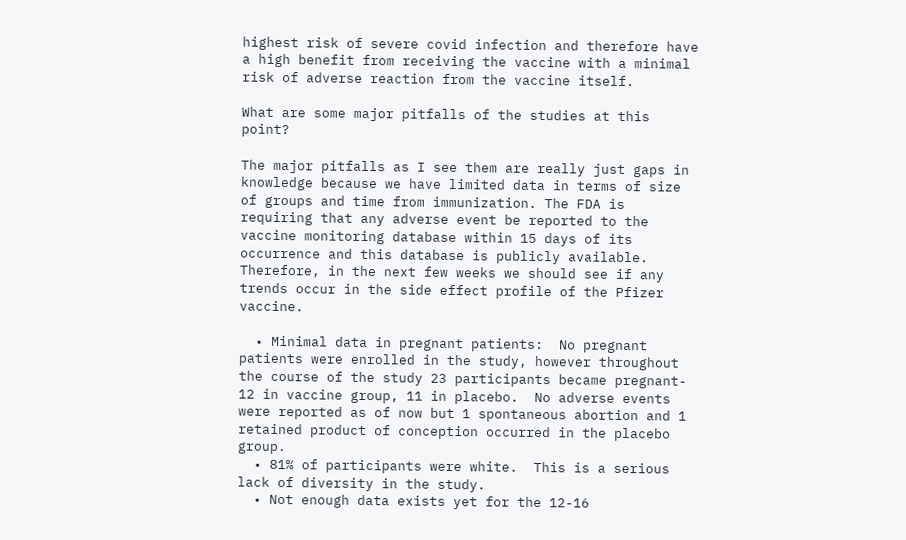highest risk of severe covid infection and therefore have a high benefit from receiving the vaccine with a minimal risk of adverse reaction from the vaccine itself.

What are some major pitfalls of the studies at this point?

The major pitfalls as I see them are really just gaps in knowledge because we have limited data in terms of size of groups and time from immunization. The FDA is requiring that any adverse event be reported to the vaccine monitoring database within 15 days of its occurrence and this database is publicly available.  Therefore, in the next few weeks we should see if any trends occur in the side effect profile of the Pfizer vaccine.

  • Minimal data in pregnant patients:  No pregnant patients were enrolled in the study, however throughout the course of the study 23 participants became pregnant- 12 in vaccine group, 11 in placebo.  No adverse events were reported as of now but 1 spontaneous abortion and 1 retained product of conception occurred in the placebo group.
  • 81% of participants were white.  This is a serious lack of diversity in the study.
  • Not enough data exists yet for the 12-16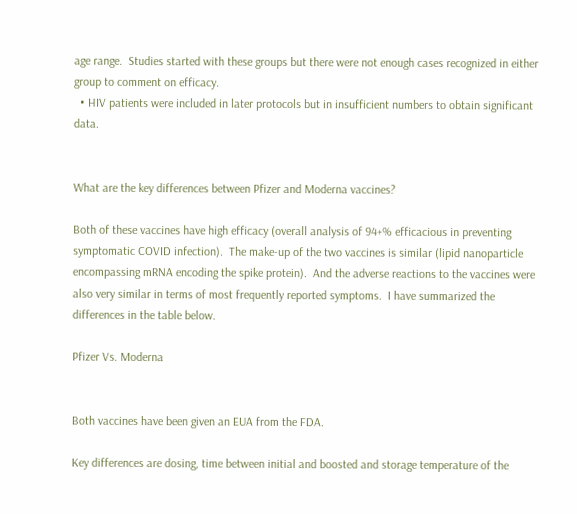age range.  Studies started with these groups but there were not enough cases recognized in either group to comment on efficacy.
  • HIV patients were included in later protocols but in insufficient numbers to obtain significant data.


What are the key differences between Pfizer and Moderna vaccines?

Both of these vaccines have high efficacy (overall analysis of 94+% efficacious in preventing symptomatic COVID infection).  The make-up of the two vaccines is similar (lipid nanoparticle encompassing mRNA encoding the spike protein).  And the adverse reactions to the vaccines were also very similar in terms of most frequently reported symptoms.  I have summarized the differences in the table below.

Pfizer Vs. Moderna


Both vaccines have been given an EUA from the FDA.

Key differences are dosing, time between initial and boosted and storage temperature of the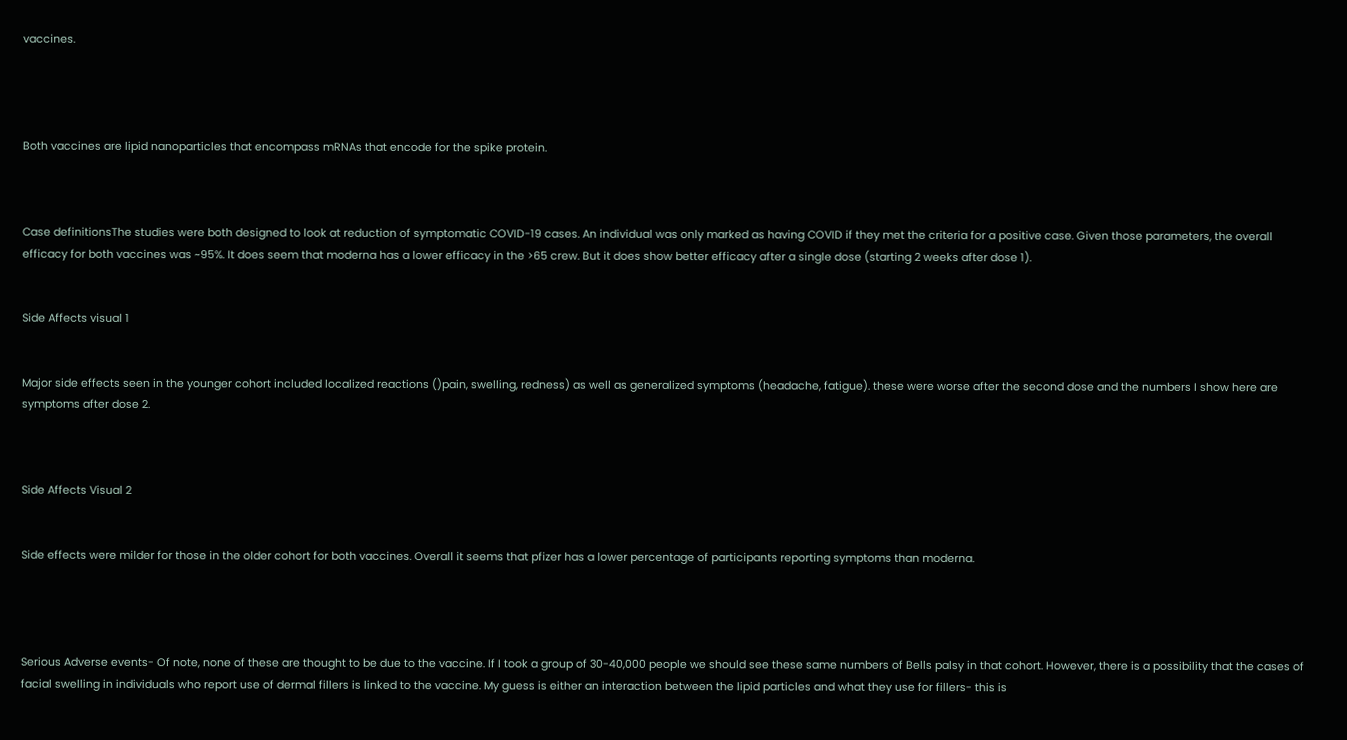vaccines.




Both vaccines are lipid nanoparticles that encompass mRNAs that encode for the spike protein.



Case definitionsThe studies were both designed to look at reduction of symptomatic COVID-19 cases. An individual was only marked as having COVID if they met the criteria for a positive case. Given those parameters, the overall efficacy for both vaccines was ~95%. It does seem that moderna has a lower efficacy in the >65 crew. But it does show better efficacy after a single dose (starting 2 weeks after dose 1).


Side Affects visual 1


Major side effects seen in the younger cohort included localized reactions ()pain, swelling, redness) as well as generalized symptoms (headache, fatigue). these were worse after the second dose and the numbers I show here are symptoms after dose 2.



Side Affects Visual 2


Side effects were milder for those in the older cohort for both vaccines. Overall it seems that pfizer has a lower percentage of participants reporting symptoms than moderna.




Serious Adverse events- Of note, none of these are thought to be due to the vaccine. If I took a group of 30-40,000 people we should see these same numbers of Bells palsy in that cohort. However, there is a possibility that the cases of facial swelling in individuals who report use of dermal fillers is linked to the vaccine. My guess is either an interaction between the lipid particles and what they use for fillers- this is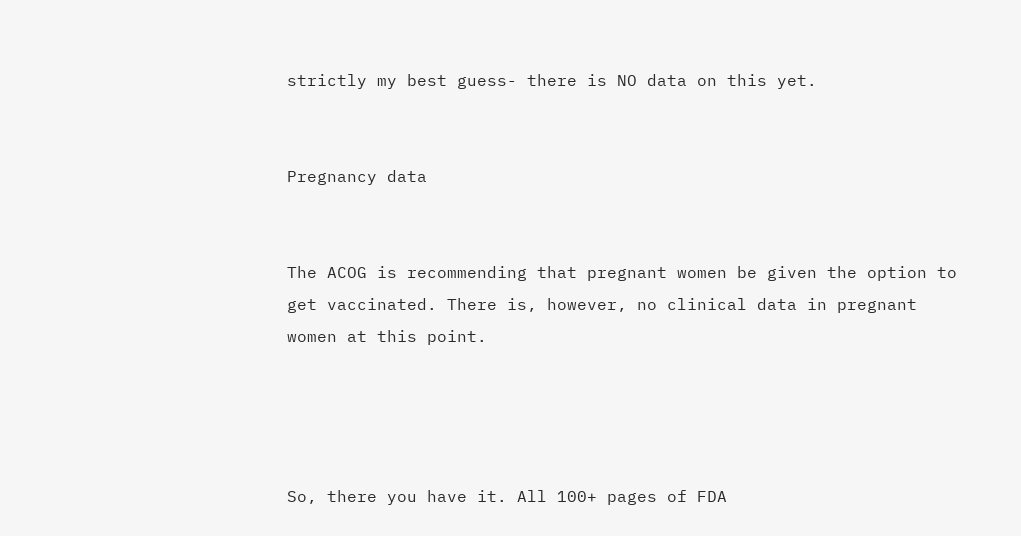strictly my best guess- there is NO data on this yet.


Pregnancy data


The ACOG is recommending that pregnant women be given the option to get vaccinated. There is, however, no clinical data in pregnant women at this point.




So, there you have it. All 100+ pages of FDA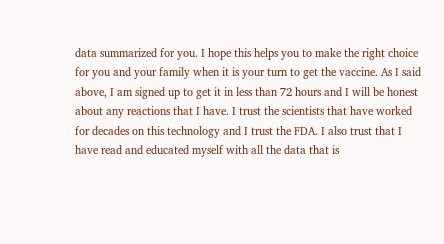data summarized for you. I hope this helps you to make the right choice for you and your family when it is your turn to get the vaccine. As I said above, I am signed up to get it in less than 72 hours and I will be honest about any reactions that I have. I trust the scientists that have worked for decades on this technology and I trust the FDA. I also trust that I have read and educated myself with all the data that is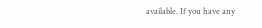available. If you have any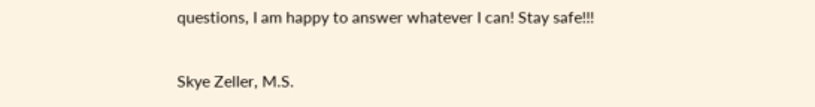questions, I am happy to answer whatever I can! Stay safe!!!

Skye Zeller, M.S.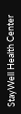StayWell Health Center